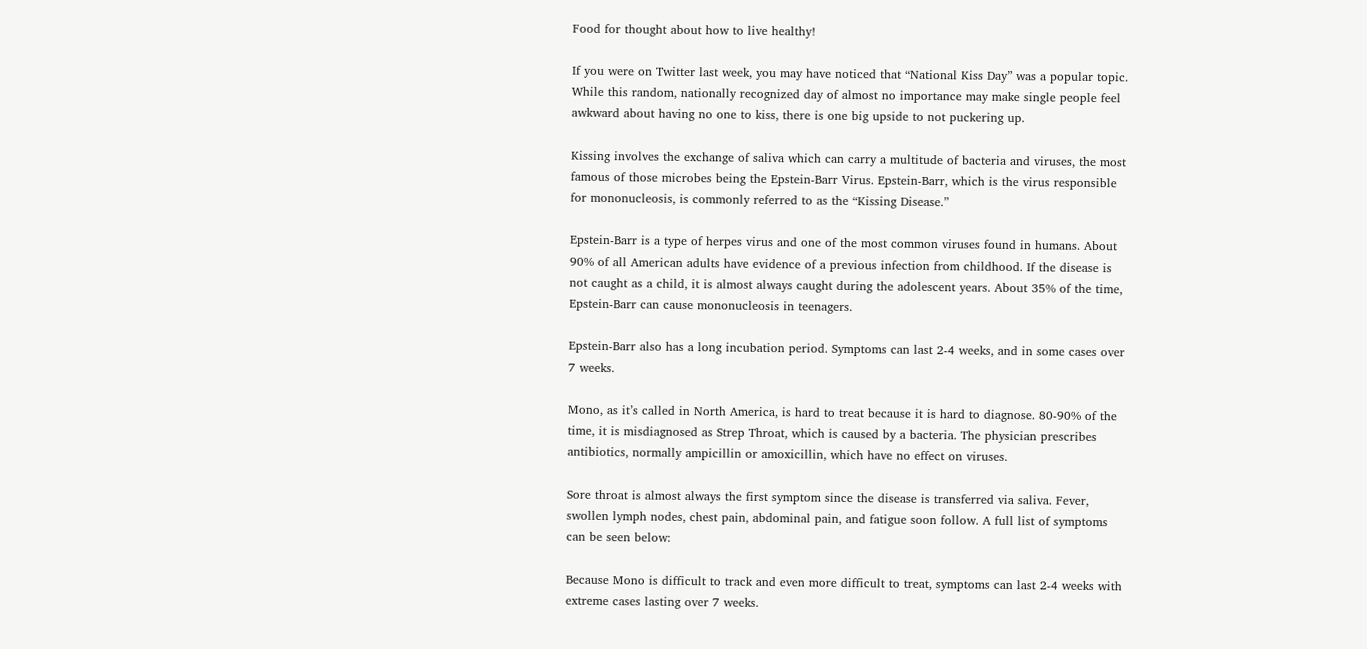Food for thought about how to live healthy!

If you were on Twitter last week, you may have noticed that “National Kiss Day” was a popular topic. While this random, nationally recognized day of almost no importance may make single people feel awkward about having no one to kiss, there is one big upside to not puckering up.

Kissing involves the exchange of saliva which can carry a multitude of bacteria and viruses, the most famous of those microbes being the Epstein-Barr Virus. Epstein-Barr, which is the virus responsible for mononucleosis, is commonly referred to as the “Kissing Disease.”

Epstein-Barr is a type of herpes virus and one of the most common viruses found in humans. About 90% of all American adults have evidence of a previous infection from childhood. If the disease is not caught as a child, it is almost always caught during the adolescent years. About 35% of the time, Epstein-Barr can cause mononucleosis in teenagers.

Epstein-Barr also has a long incubation period. Symptoms can last 2-4 weeks, and in some cases over 7 weeks.

Mono, as it’s called in North America, is hard to treat because it is hard to diagnose. 80-90% of the time, it is misdiagnosed as Strep Throat, which is caused by a bacteria. The physician prescribes antibiotics, normally ampicillin or amoxicillin, which have no effect on viruses.

Sore throat is almost always the first symptom since the disease is transferred via saliva. Fever, swollen lymph nodes, chest pain, abdominal pain, and fatigue soon follow. A full list of symptoms can be seen below:

Because Mono is difficult to track and even more difficult to treat, symptoms can last 2-4 weeks with extreme cases lasting over 7 weeks.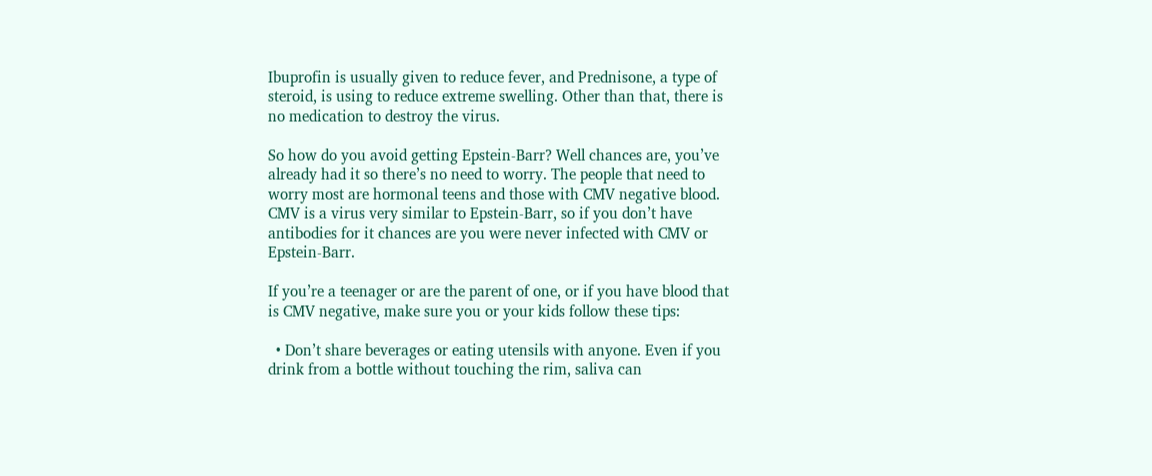Ibuprofin is usually given to reduce fever, and Prednisone, a type of steroid, is using to reduce extreme swelling. Other than that, there is no medication to destroy the virus.

So how do you avoid getting Epstein-Barr? Well chances are, you’ve already had it so there’s no need to worry. The people that need to worry most are hormonal teens and those with CMV negative blood. CMV is a virus very similar to Epstein-Barr, so if you don’t have antibodies for it chances are you were never infected with CMV or Epstein-Barr.

If you’re a teenager or are the parent of one, or if you have blood that is CMV negative, make sure you or your kids follow these tips:

  • Don’t share beverages or eating utensils with anyone. Even if you drink from a bottle without touching the rim, saliva can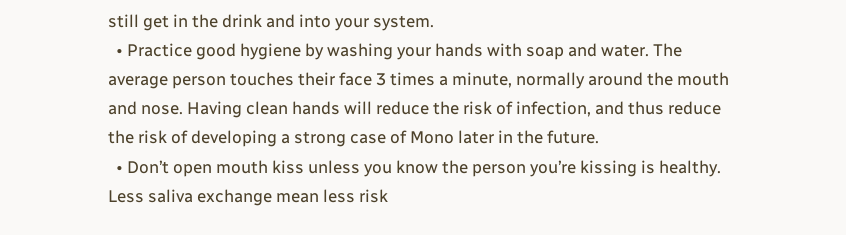still get in the drink and into your system.
  • Practice good hygiene by washing your hands with soap and water. The average person touches their face 3 times a minute, normally around the mouth and nose. Having clean hands will reduce the risk of infection, and thus reduce the risk of developing a strong case of Mono later in the future.
  • Don’t open mouth kiss unless you know the person you’re kissing is healthy. Less saliva exchange mean less risk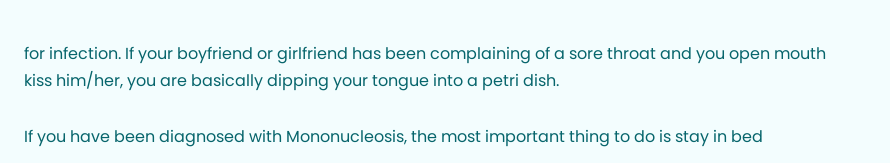for infection. If your boyfriend or girlfriend has been complaining of a sore throat and you open mouth kiss him/her, you are basically dipping your tongue into a petri dish.

If you have been diagnosed with Mononucleosis, the most important thing to do is stay in bed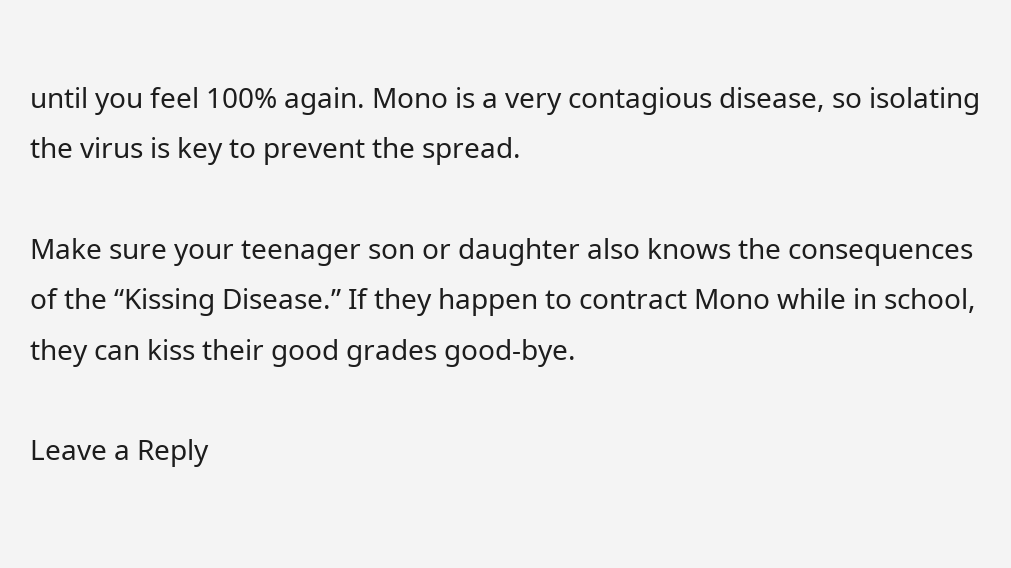until you feel 100% again. Mono is a very contagious disease, so isolating the virus is key to prevent the spread.

Make sure your teenager son or daughter also knows the consequences of the “Kissing Disease.” If they happen to contract Mono while in school, they can kiss their good grades good-bye.

Leave a Reply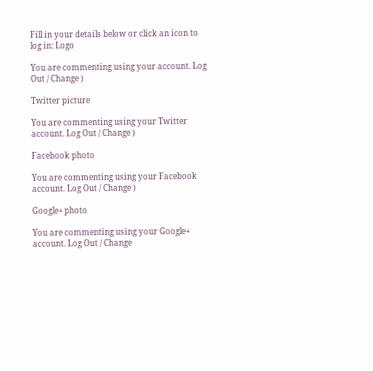Fill in your details below or click an icon to log in: Logo

You are commenting using your account. Log Out / Change )

Twitter picture

You are commenting using your Twitter account. Log Out / Change )

Facebook photo

You are commenting using your Facebook account. Log Out / Change )

Google+ photo

You are commenting using your Google+ account. Log Out / Change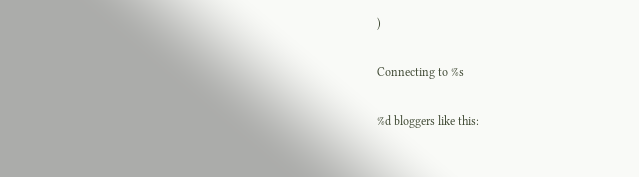)

Connecting to %s

%d bloggers like this: